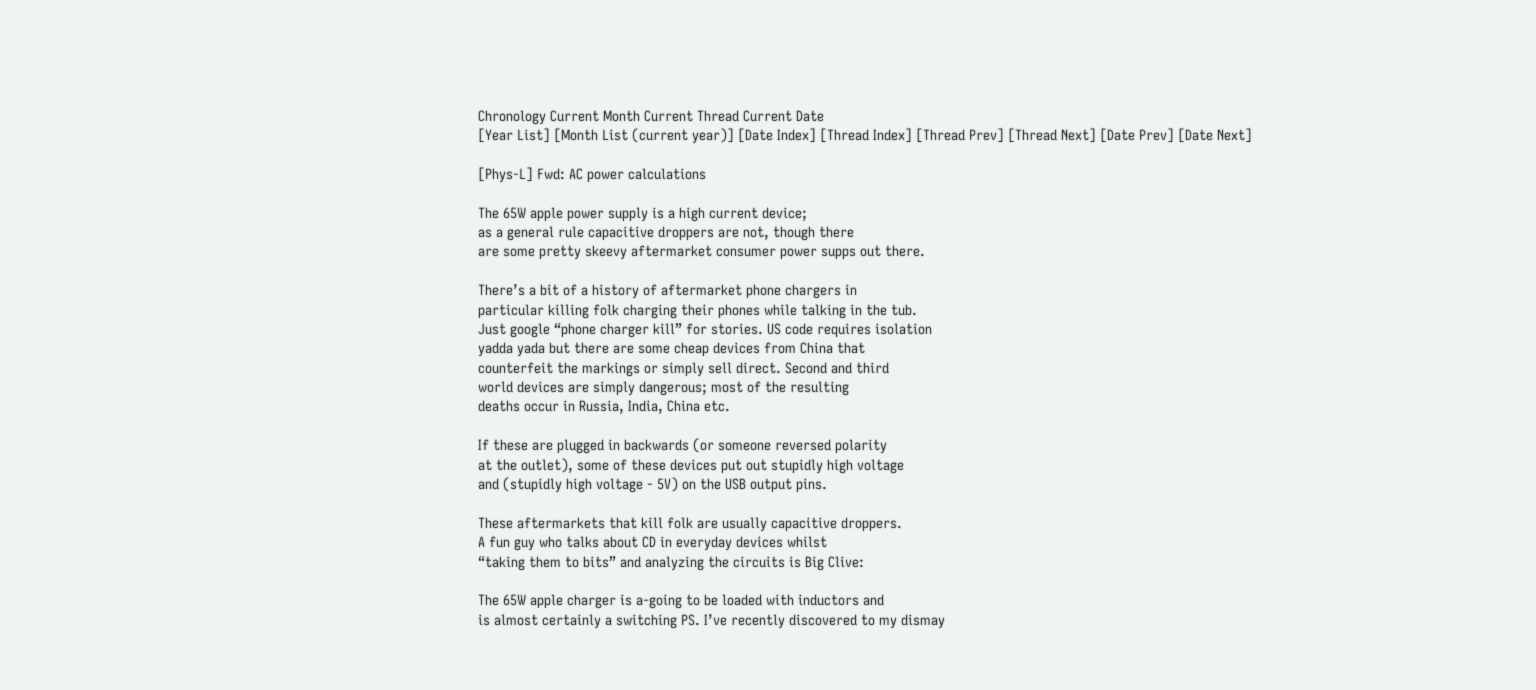Chronology Current Month Current Thread Current Date
[Year List] [Month List (current year)] [Date Index] [Thread Index] [Thread Prev] [Thread Next] [Date Prev] [Date Next]

[Phys-L] Fwd: AC power calculations

The 65W apple power supply is a high current device;
as a general rule capacitive droppers are not, though there
are some pretty skeevy aftermarket consumer power supps out there.

There’s a bit of a history of aftermarket phone chargers in
particular killing folk charging their phones while talking in the tub.
Just google “phone charger kill” for stories. US code requires isolation
yadda yada but there are some cheap devices from China that
counterfeit the markings or simply sell direct. Second and third
world devices are simply dangerous; most of the resulting
deaths occur in Russia, India, China etc.

If these are plugged in backwards (or someone reversed polarity
at the outlet), some of these devices put out stupidly high voltage
and (stupidly high voltage - 5V) on the USB output pins.

These aftermarkets that kill folk are usually capacitive droppers.
A fun guy who talks about CD in everyday devices whilst
“taking them to bits” and analyzing the circuits is Big Clive:

The 65W apple charger is a-going to be loaded with inductors and
is almost certainly a switching PS. I’ve recently discovered to my dismay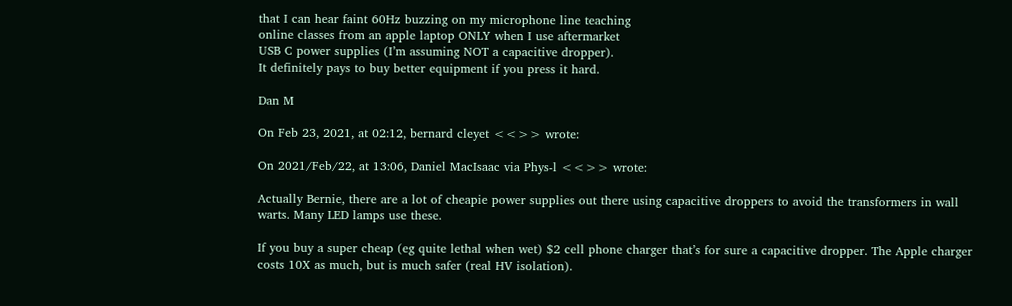that I can hear faint 60Hz buzzing on my microphone line teaching
online classes from an apple laptop ONLY when I use aftermarket
USB C power supplies (I’m assuming NOT a capacitive dropper).
It definitely pays to buy better equipment if you press it hard.

Dan M

On Feb 23, 2021, at 02:12, bernard cleyet <<>> wrote:

On 2021/Feb/22, at 13:06, Daniel MacIsaac via Phys-l <<>> wrote:

Actually Bernie, there are a lot of cheapie power supplies out there using capacitive droppers to avoid the transformers in wall warts. Many LED lamps use these.

If you buy a super cheap (eg quite lethal when wet) $2 cell phone charger that’s for sure a capacitive dropper. The Apple charger costs 10X as much, but is much safer (real HV isolation).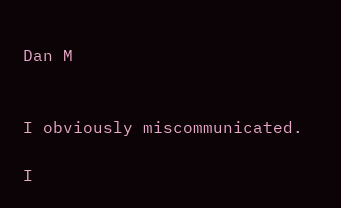Dan M


I obviously miscommunicated.

I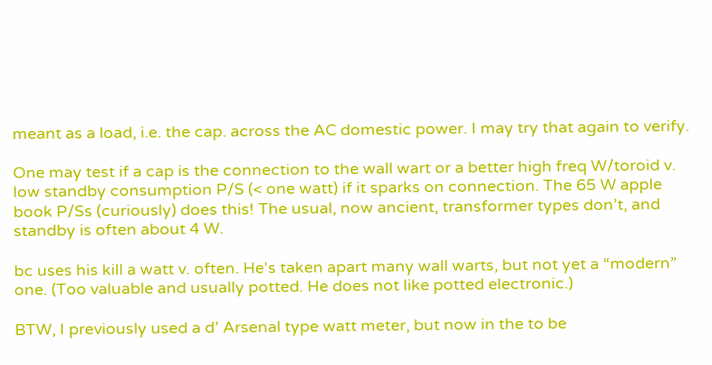meant as a load, i.e. the cap. across the AC domestic power. I may try that again to verify.

One may test if a cap is the connection to the wall wart or a better high freq W/toroid v. low standby consumption P/S (< one watt) if it sparks on connection. The 65 W apple book P/Ss (curiously) does this! The usual, now ancient, transformer types don’t, and standby is often about 4 W.

bc uses his kill a watt v. often. He's taken apart many wall warts, but not yet a “modern” one. (Too valuable and usually potted. He does not like potted electronic.)

BTW, I previously used a d’ Arsenal type watt meter, but now in the to be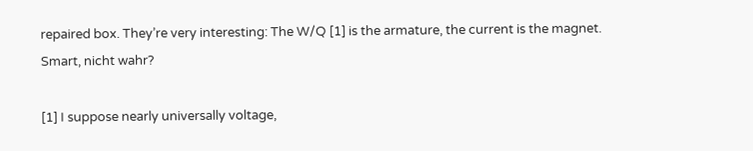repaired box. They’re very interesting: The W/Q [1] is the armature, the current is the magnet. Smart, nicht wahr?

[1] I suppose nearly universally voltage,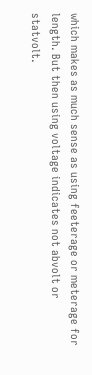which makes as much sense as using feeterage or meterage for length. But then using voltage indicates not abvolt or statvolt.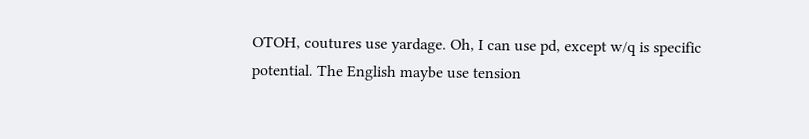OTOH, coutures use yardage. Oh, I can use pd, except w/q is specific potential. The English maybe use tension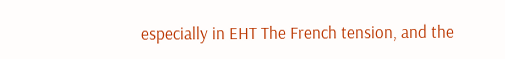especially in EHT The French tension, and the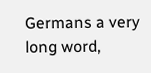Germans a very long word,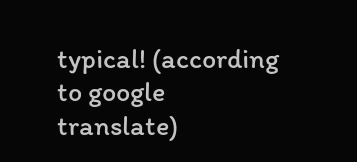typical! (according to google translate)